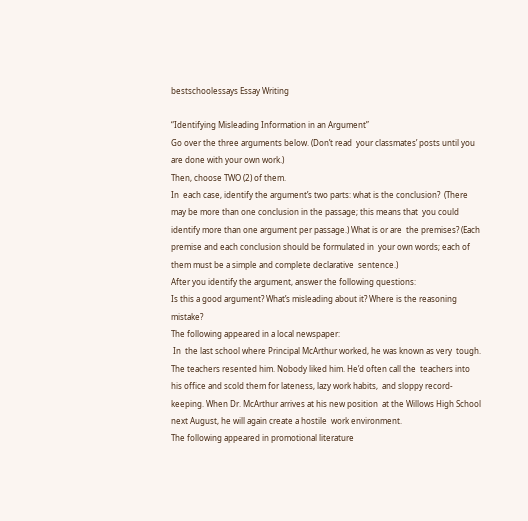bestschoolessays Essay Writing

“Identifying Misleading Information in an Argument”
Go over the three arguments below. (Don’t read  your classmates’ posts until you are done with your own work.)
Then, choose TWO (2) of them.
In  each case, identify the argument’s two parts: what is the conclusion?  (There may be more than one conclusion in the passage; this means that  you could identify more than one argument per passage.) What is or are  the premises? (Each premise and each conclusion should be formulated in  your own words; each of them must be a simple and complete declarative  sentence.)
After you identify the argument, answer the following questions:
Is this a good argument? What’s misleading about it? Where is the reasoning mistake?
The following appeared in a local newspaper:
 In  the last school where Principal McArthur worked, he was known as very  tough. The teachers resented him. Nobody liked him. He’d often call the  teachers into his office and scold them for lateness, lazy work habits,  and sloppy record-keeping. When Dr. McArthur arrives at his new position  at the Willows High School next August, he will again create a hostile  work environment.
The following appeared in promotional literature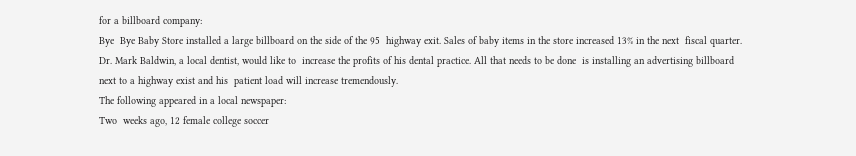for a billboard company:
Bye  Bye Baby Store installed a large billboard on the side of the 95  highway exit. Sales of baby items in the store increased 13% in the next  fiscal quarter. Dr. Mark Baldwin, a local dentist, would like to  increase the profits of his dental practice. All that needs to be done  is installing an advertising billboard next to a highway exist and his  patient load will increase tremendously.
The following appeared in a local newspaper:
Two  weeks ago, 12 female college soccer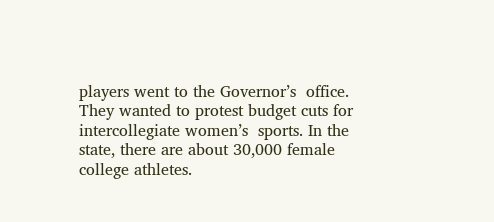players went to the Governor’s  office. They wanted to protest budget cuts for intercollegiate women’s  sports. In the state, there are about 30,000 female college athletes.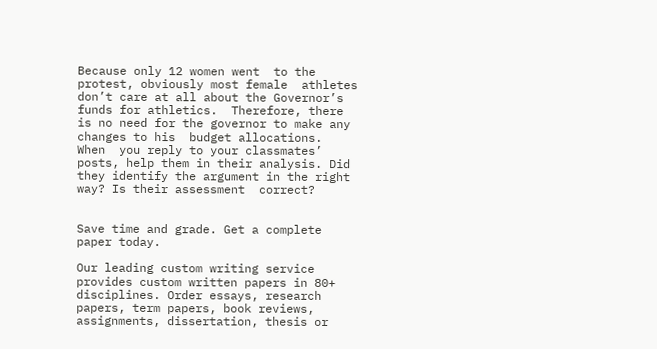Because only 12 women went  to the protest, obviously most female  athletes don’t care at all about the Governor’s funds for athletics.  Therefore, there is no need for the governor to make any changes to his  budget allocations.
When  you reply to your classmates’ posts, help them in their analysis. Did  they identify the argument in the right way? Is their assessment  correct?


Save time and grade. Get a complete paper today.

Our leading custom writing service provides custom written papers in 80+ disciplines. Order essays, research papers, term papers, book reviews, assignments, dissertation, thesis or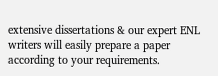extensive dissertations & our expert ENL writers will easily prepare a paper according to your requirements.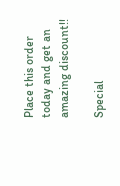Place this order today and get an amazing discount!!

Special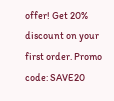offer! Get 20% discount on your first order. Promo code: SAVE20